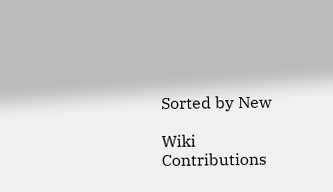Sorted by New

Wiki Contributions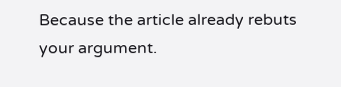Because the article already rebuts your argument.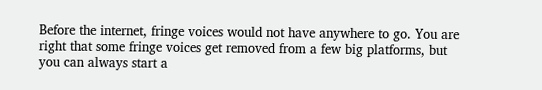Before the internet, fringe voices would not have anywhere to go. You are right that some fringe voices get removed from a few big platforms, but you can always start a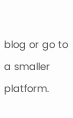blog or go to a smaller platform.